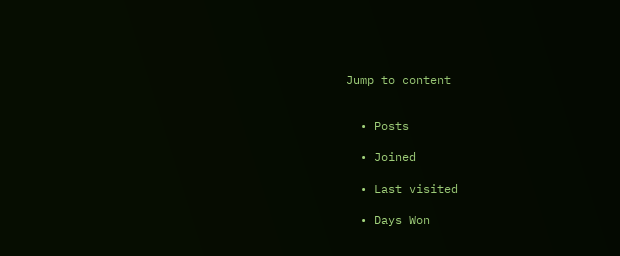Jump to content


  • Posts

  • Joined

  • Last visited

  • Days Won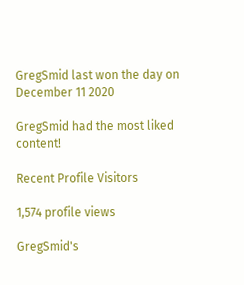GregSmid last won the day on December 11 2020

GregSmid had the most liked content!

Recent Profile Visitors

1,574 profile views

GregSmid's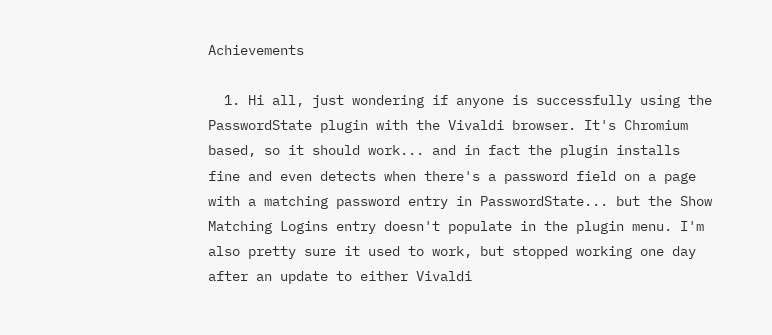Achievements

  1. Hi all, just wondering if anyone is successfully using the PasswordState plugin with the Vivaldi browser. It's Chromium based, so it should work... and in fact the plugin installs fine and even detects when there's a password field on a page with a matching password entry in PasswordState... but the Show Matching Logins entry doesn't populate in the plugin menu. I'm also pretty sure it used to work, but stopped working one day after an update to either Vivaldi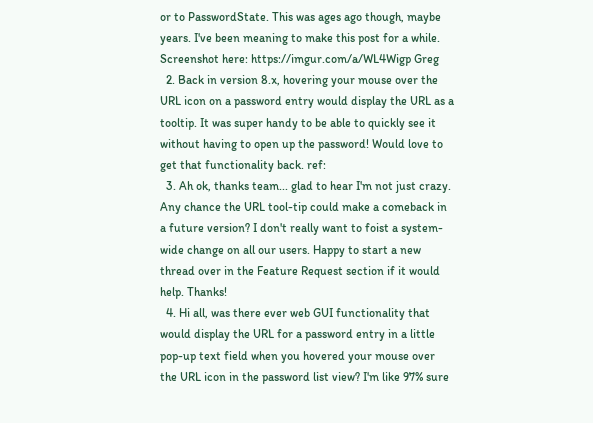or to PasswordState. This was ages ago though, maybe years. I've been meaning to make this post for a while. Screenshot here: https://imgur.com/a/WL4Wigp Greg
  2. Back in version 8.x, hovering your mouse over the URL icon on a password entry would display the URL as a tooltip. It was super handy to be able to quickly see it without having to open up the password! Would love to get that functionality back. ref:
  3. Ah ok, thanks team... glad to hear I'm not just crazy. Any chance the URL tool-tip could make a comeback in a future version? I don't really want to foist a system-wide change on all our users. Happy to start a new thread over in the Feature Request section if it would help. Thanks!
  4. Hi all, was there ever web GUI functionality that would display the URL for a password entry in a little pop-up text field when you hovered your mouse over the URL icon in the password list view? I'm like 97% sure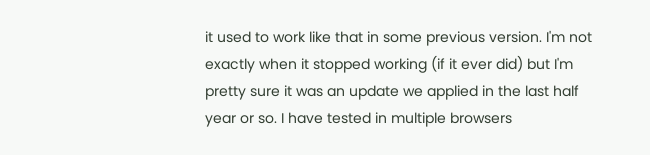it used to work like that in some previous version. I'm not exactly when it stopped working (if it ever did) but I'm pretty sure it was an update we applied in the last half year or so. I have tested in multiple browsers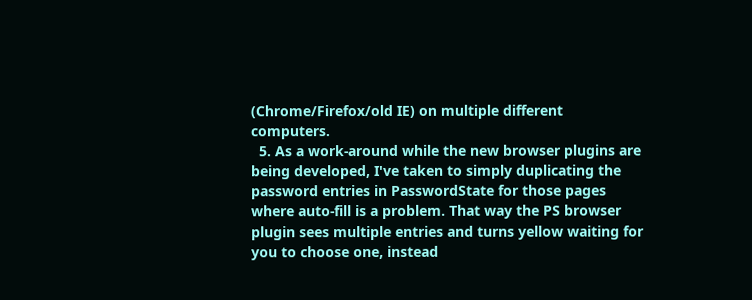(Chrome/Firefox/old IE) on multiple different computers.
  5. As a work-around while the new browser plugins are being developed, I've taken to simply duplicating the password entries in PasswordState for those pages where auto-fill is a problem. That way the PS browser plugin sees multiple entries and turns yellow waiting for you to choose one, instead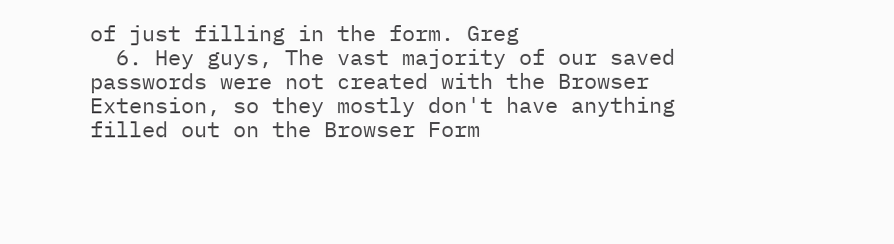of just filling in the form. Greg
  6. Hey guys, The vast majority of our saved passwords were not created with the Browser Extension, so they mostly don't have anything filled out on the Browser Form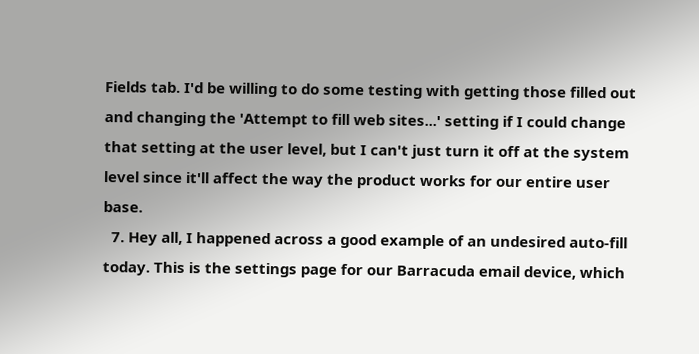Fields tab. I'd be willing to do some testing with getting those filled out and changing the 'Attempt to fill web sites...' setting if I could change that setting at the user level, but I can't just turn it off at the system level since it'll affect the way the product works for our entire user base.
  7. Hey all, I happened across a good example of an undesired auto-fill today. This is the settings page for our Barracuda email device, which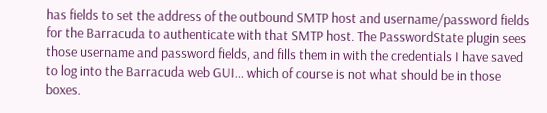has fields to set the address of the outbound SMTP host and username/password fields for the Barracuda to authenticate with that SMTP host. The PasswordState plugin sees those username and password fields, and fills them in with the credentials I have saved to log into the Barracuda web GUI... which of course is not what should be in those boxes.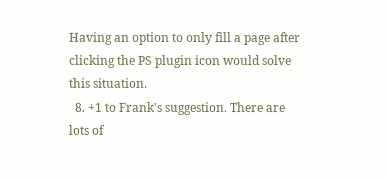Having an option to only fill a page after clicking the PS plugin icon would solve this situation.
  8. +1 to Frank's suggestion. There are lots of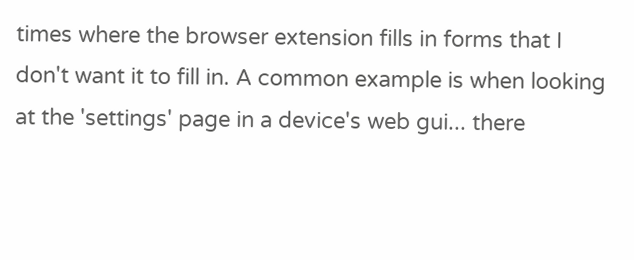times where the browser extension fills in forms that I don't want it to fill in. A common example is when looking at the 'settings' page in a device's web gui... there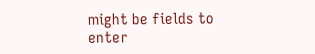might be fields to enter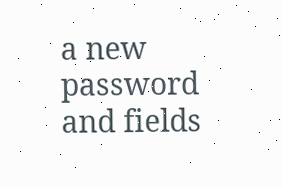a new password and fields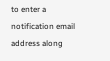to enter a notification email address along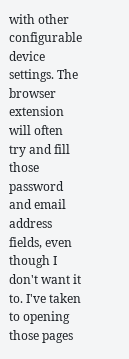with other configurable device settings. The browser extension will often try and fill those password and email address fields, even though I don't want it to. I've taken to opening those pages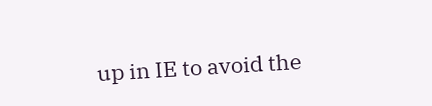up in IE to avoid the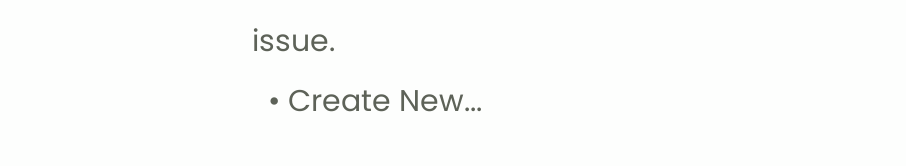issue.
  • Create New...